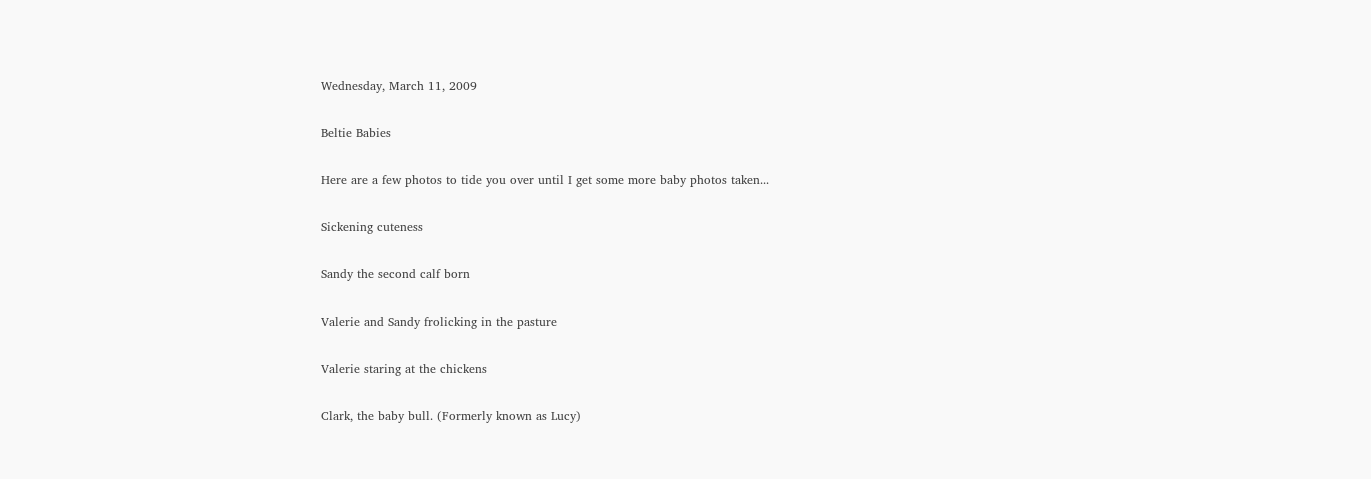Wednesday, March 11, 2009

Beltie Babies

Here are a few photos to tide you over until I get some more baby photos taken...

Sickening cuteness

Sandy the second calf born

Valerie and Sandy frolicking in the pasture

Valerie staring at the chickens

Clark, the baby bull. (Formerly known as Lucy)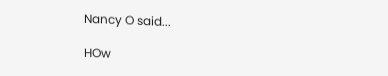Nancy O said...

HOw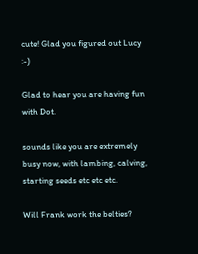cute! Glad you figured out Lucy :-)

Glad to hear you are having fun with Dot.

sounds like you are extremely busy now, with lambing, calving, starting seeds etc etc etc.

Will Frank work the belties?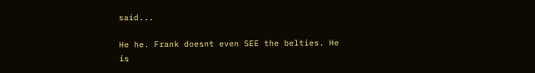said...

He he. Frank doesnt even SEE the belties. He is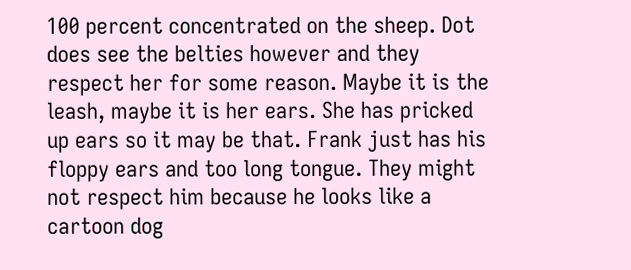100 percent concentrated on the sheep. Dot does see the belties however and they respect her for some reason. Maybe it is the leash, maybe it is her ears. She has pricked up ears so it may be that. Frank just has his floppy ears and too long tongue. They might not respect him because he looks like a cartoon dog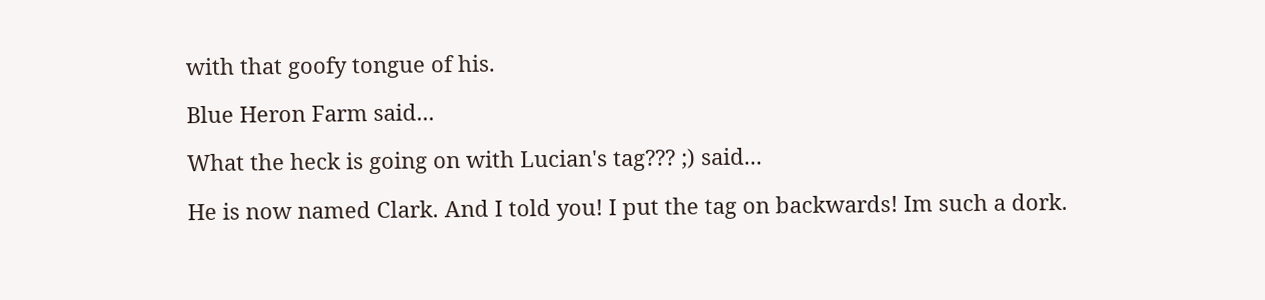with that goofy tongue of his.

Blue Heron Farm said...

What the heck is going on with Lucian's tag??? ;) said...

He is now named Clark. And I told you! I put the tag on backwards! Im such a dork.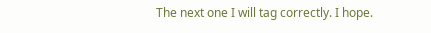The next one I will tag correctly. I hope.